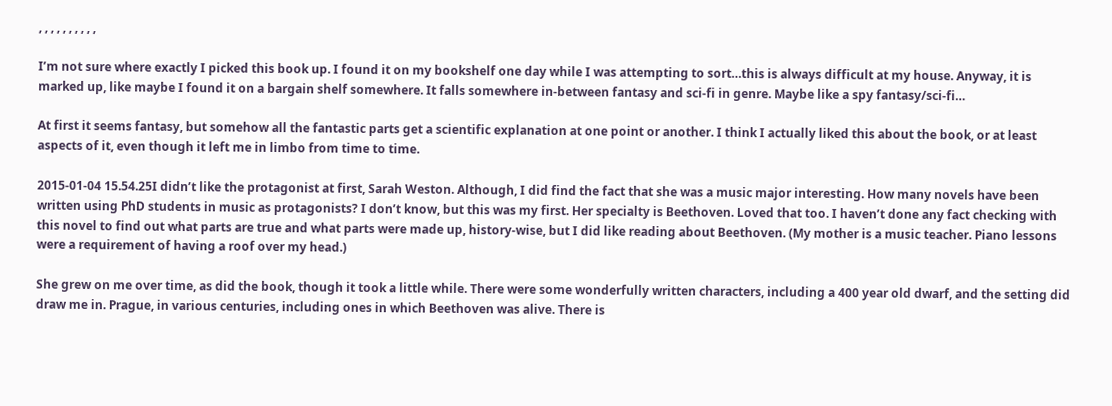, , , , , , , , , ,

I’m not sure where exactly I picked this book up. I found it on my bookshelf one day while I was attempting to sort…this is always difficult at my house. Anyway, it is marked up, like maybe I found it on a bargain shelf somewhere. It falls somewhere in-between fantasy and sci-fi in genre. Maybe like a spy fantasy/sci-fi…

At first it seems fantasy, but somehow all the fantastic parts get a scientific explanation at one point or another. I think I actually liked this about the book, or at least aspects of it, even though it left me in limbo from time to time.

2015-01-04 15.54.25I didn’t like the protagonist at first, Sarah Weston. Although, I did find the fact that she was a music major interesting. How many novels have been written using PhD students in music as protagonists? I don’t know, but this was my first. Her specialty is Beethoven. Loved that too. I haven’t done any fact checking with this novel to find out what parts are true and what parts were made up, history-wise, but I did like reading about Beethoven. (My mother is a music teacher. Piano lessons were a requirement of having a roof over my head.)

She grew on me over time, as did the book, though it took a little while. There were some wonderfully written characters, including a 400 year old dwarf, and the setting did draw me in. Prague, in various centuries, including ones in which Beethoven was alive. There is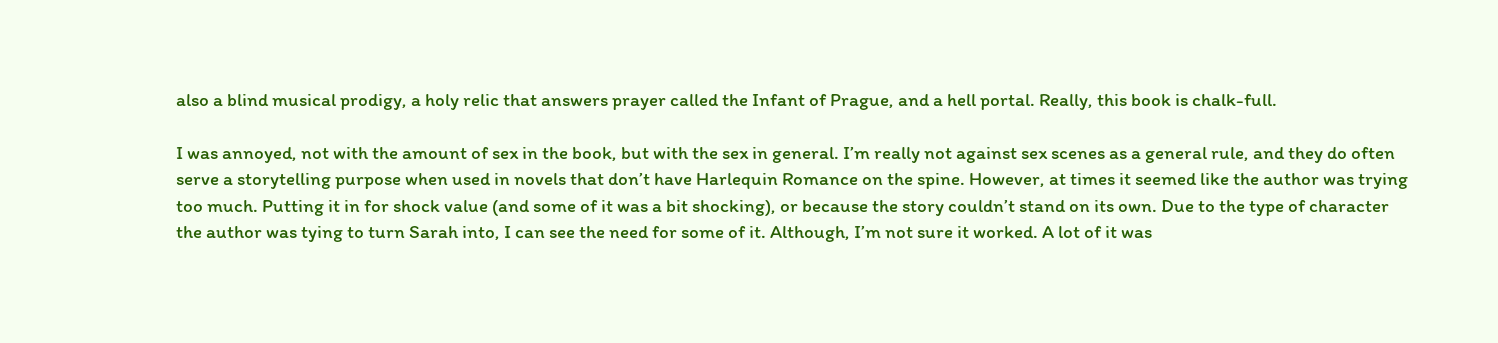also a blind musical prodigy, a holy relic that answers prayer called the Infant of Prague, and a hell portal. Really, this book is chalk-full.

I was annoyed, not with the amount of sex in the book, but with the sex in general. I’m really not against sex scenes as a general rule, and they do often serve a storytelling purpose when used in novels that don’t have Harlequin Romance on the spine. However, at times it seemed like the author was trying too much. Putting it in for shock value (and some of it was a bit shocking), or because the story couldn’t stand on its own. Due to the type of character the author was tying to turn Sarah into, I can see the need for some of it. Although, I’m not sure it worked. A lot of it was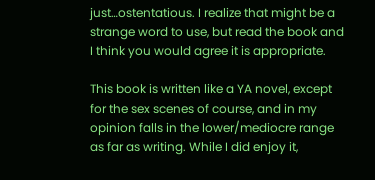just…ostentatious. I realize that might be a strange word to use, but read the book and I think you would agree it is appropriate.

This book is written like a YA novel, except for the sex scenes of course, and in my opinion falls in the lower/mediocre range as far as writing. While I did enjoy it,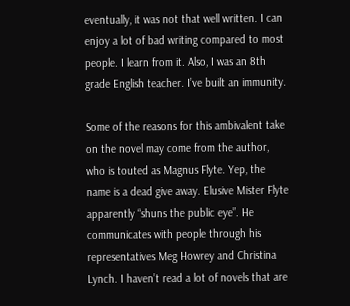eventually, it was not that well written. I can enjoy a lot of bad writing compared to most people. I learn from it. Also, I was an 8th grade English teacher. I’ve built an immunity.

Some of the reasons for this ambivalent take on the novel may come from the author, who is touted as Magnus Flyte. Yep, the name is a dead give away. Elusive Mister Flyte apparently “shuns the public eye”. He communicates with people through his representatives Meg Howrey and Christina Lynch. I haven’t read a lot of novels that are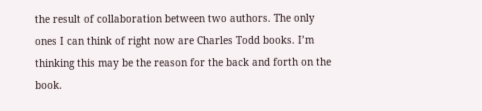the result of collaboration between two authors. The only ones I can think of right now are Charles Todd books. I’m thinking this may be the reason for the back and forth on the book.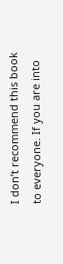I don’t recommend this book to everyone. If you are into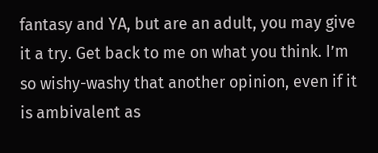fantasy and YA, but are an adult, you may give it a try. Get back to me on what you think. I’m so wishy-washy that another opinion, even if it is ambivalent as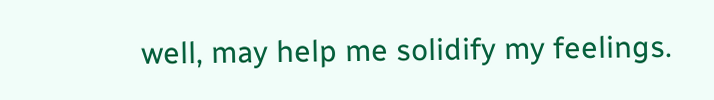well, may help me solidify my feelings.